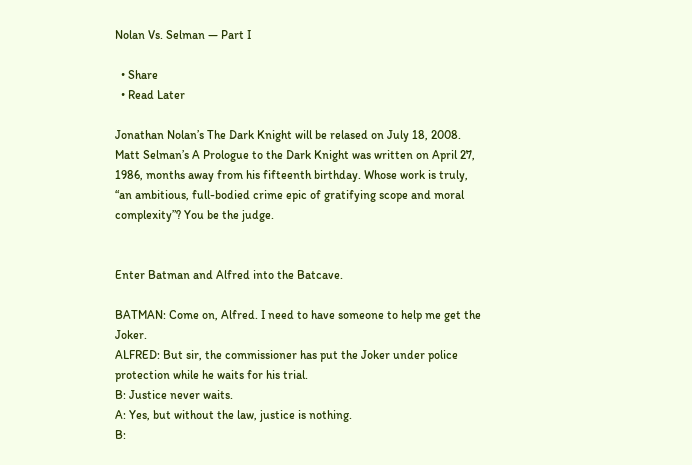Nolan Vs. Selman — Part I

  • Share
  • Read Later

Jonathan Nolan’s The Dark Knight will be relased on July 18, 2008. Matt Selman’s A Prologue to the Dark Knight was written on April 27, 1986, months away from his fifteenth birthday. Whose work is truly, “an ambitious, full-bodied crime epic of gratifying scope and moral complexity”? You be the judge.


Enter Batman and Alfred into the Batcave.

BATMAN: Come on, Alfred. I need to have someone to help me get the Joker.
ALFRED: But sir, the commissioner has put the Joker under police protection while he waits for his trial.
B: Justice never waits.
A: Yes, but without the law, justice is nothing.
B: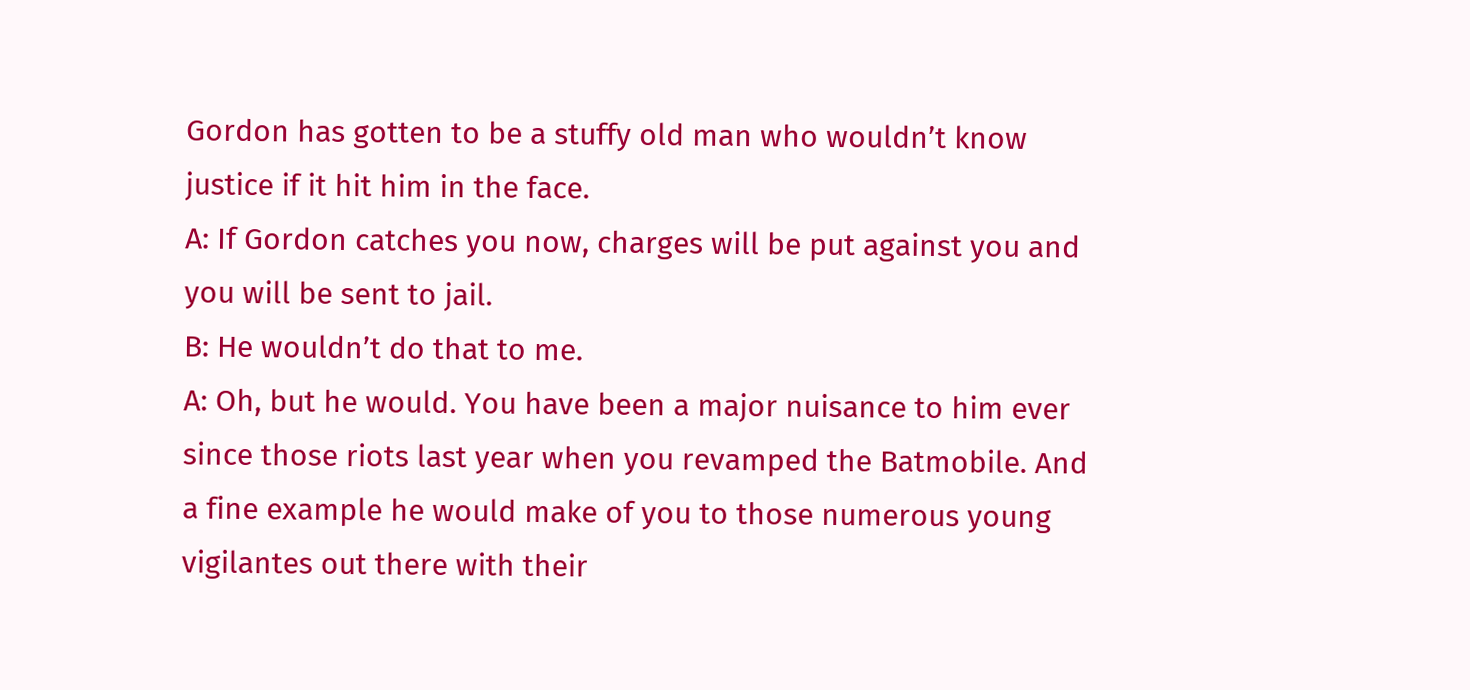Gordon has gotten to be a stuffy old man who wouldn’t know justice if it hit him in the face.
A: If Gordon catches you now, charges will be put against you and you will be sent to jail.
B: He wouldn’t do that to me.
A: Oh, but he would. You have been a major nuisance to him ever since those riots last year when you revamped the Batmobile. And a fine example he would make of you to those numerous young vigilantes out there with their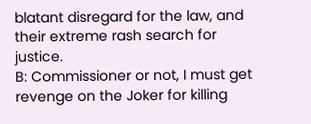blatant disregard for the law, and their extreme rash search for justice.
B: Commissioner or not, I must get revenge on the Joker for killing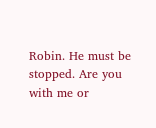Robin. He must be stopped. Are you with me or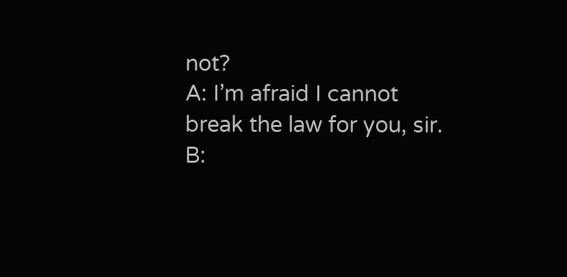not?
A: I’m afraid I cannot break the law for you, sir.
B: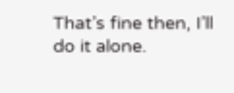That’s fine then, I’ll do it alone.